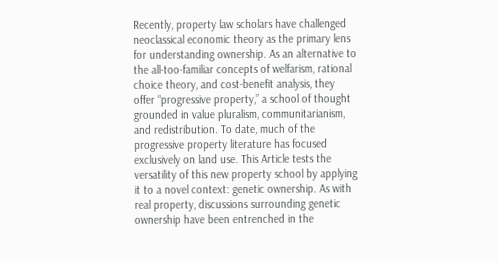Recently, property law scholars have challenged neoclassical economic theory as the primary lens for understanding ownership. As an alternative to the all-too-familiar concepts of welfarism, rational choice theory, and cost-benefit analysis, they offer “progressive property,” a school of thought grounded in value pluralism, communitarianism, and redistribution. To date, much of the progressive property literature has focused exclusively on land use. This Article tests the versatility of this new property school by applying it to a novel context: genetic ownership. As with real property, discussions surrounding genetic ownership have been entrenched in the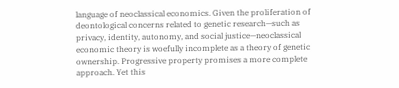language of neoclassical economics. Given the proliferation of deontological concerns related to genetic research—such as privacy, identity, autonomy, and social justice—neoclassical economic theory is woefully incomplete as a theory of genetic ownership. Progressive property promises a more complete approach. Yet this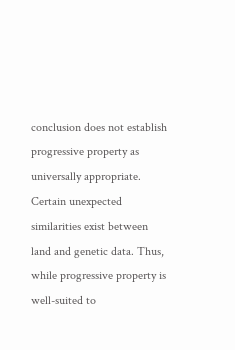conclusion does not establish progressive property as universally appropriate. Certain unexpected similarities exist between land and genetic data. Thus, while progressive property is well-suited to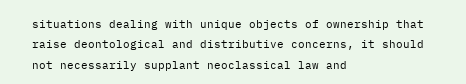situations dealing with unique objects of ownership that raise deontological and distributive concerns, it should not necessarily supplant neoclassical law and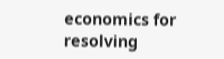economics for resolving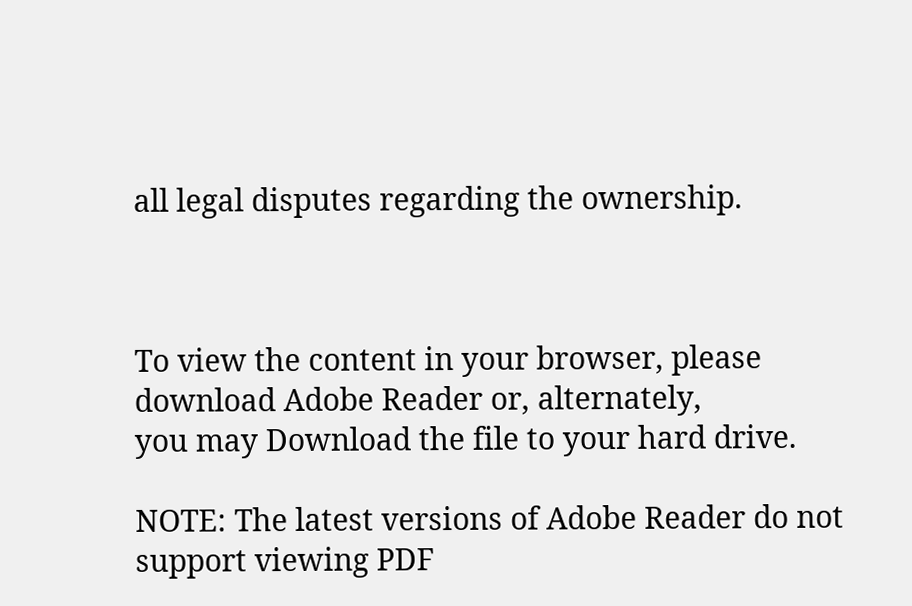all legal disputes regarding the ownership.



To view the content in your browser, please download Adobe Reader or, alternately,
you may Download the file to your hard drive.

NOTE: The latest versions of Adobe Reader do not support viewing PDF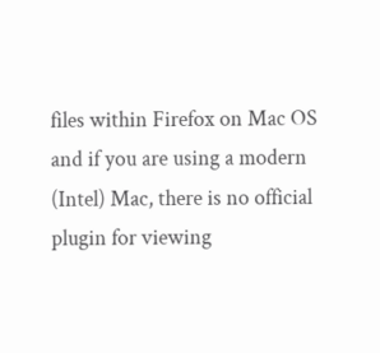files within Firefox on Mac OS and if you are using a modern (Intel) Mac, there is no official plugin for viewing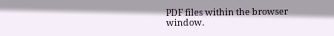PDF files within the browser window.